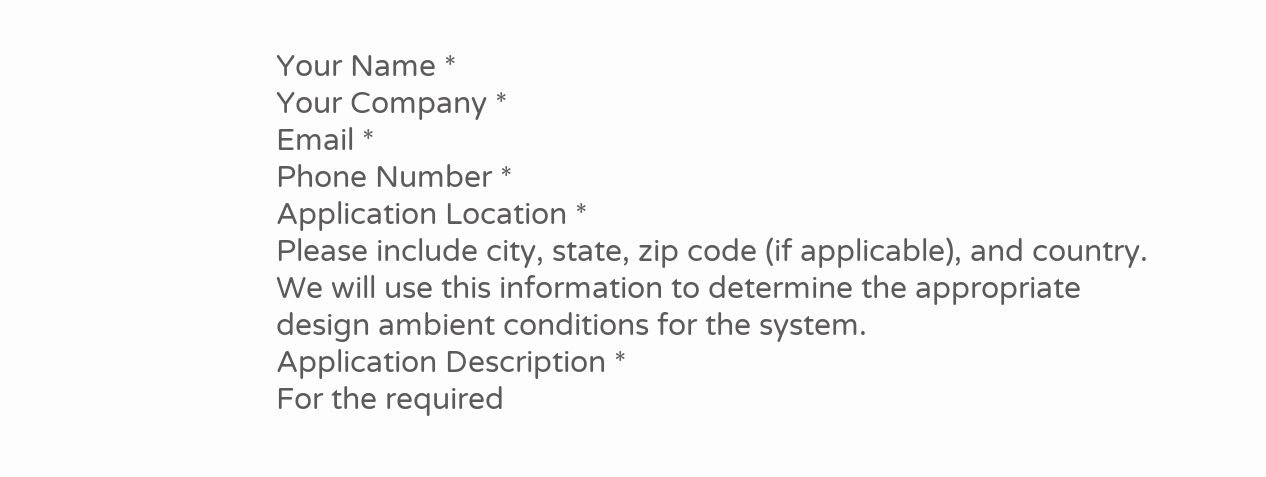Your Name *
Your Company *
Email *
Phone Number *
Application Location *
Please include city, state, zip code (if applicable), and country. We will use this information to determine the appropriate design ambient conditions for the system.
Application Description *
For the required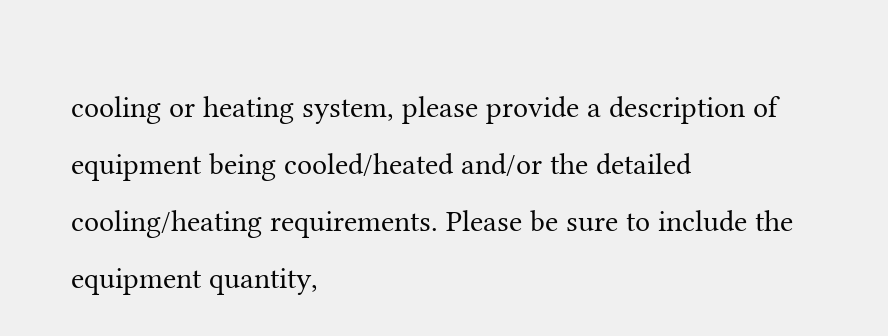cooling or heating system, please provide a description of equipment being cooled/heated and/or the detailed cooling/heating requirements. Please be sure to include the equipment quantity,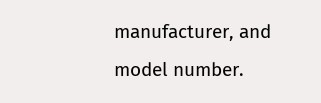manufacturer, and model number.